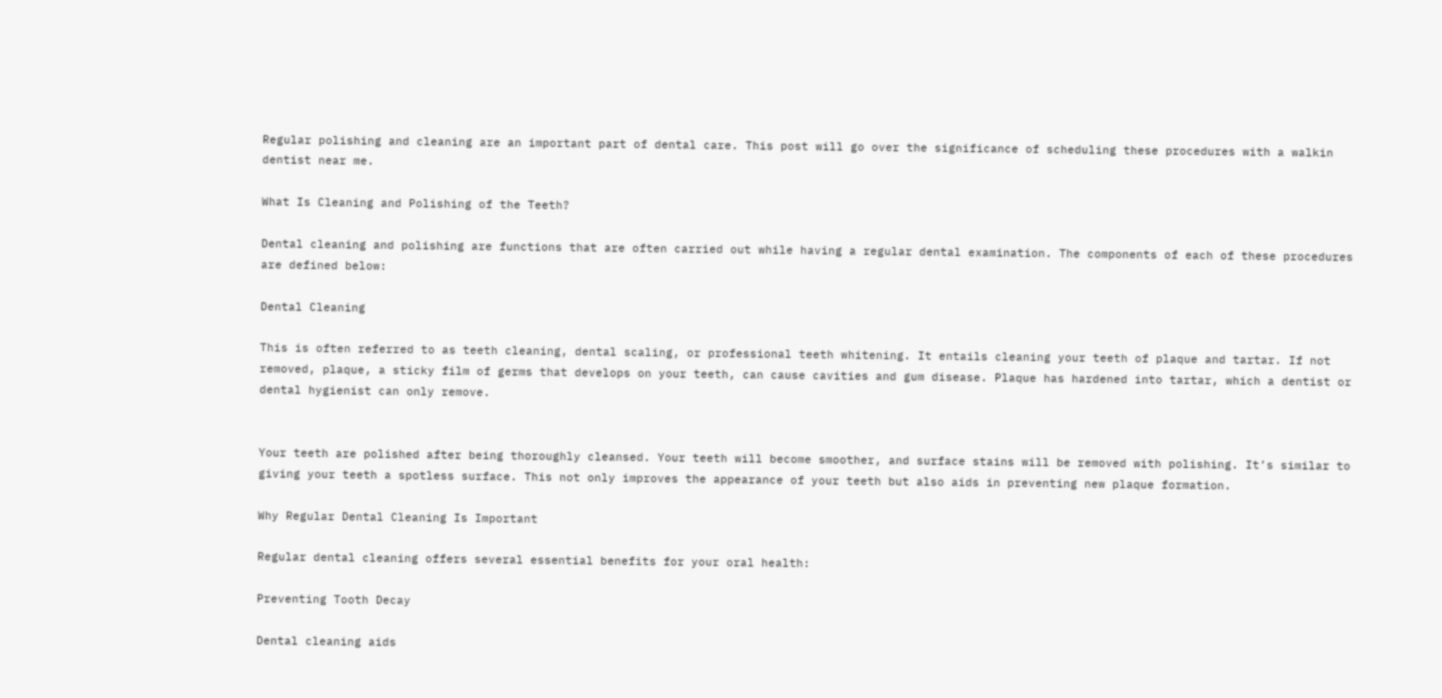Regular polishing and cleaning are an important part of dental care. This post will go over the significance of scheduling these procedures with a walkin dentist near me.

What Is Cleaning and Polishing of the Teeth?

Dental cleaning and polishing are functions that are often carried out while having a regular dental examination. The components of each of these procedures are defined below:

Dental Cleaning

This is often referred to as teeth cleaning, dental scaling, or professional teeth whitening. It entails cleaning your teeth of plaque and tartar. If not removed, plaque, a sticky film of germs that develops on your teeth, can cause cavities and gum disease. Plaque has hardened into tartar, which a dentist or dental hygienist can only remove.


Your teeth are polished after being thoroughly cleansed. Your teeth will become smoother, and surface stains will be removed with polishing. It’s similar to giving your teeth a spotless surface. This not only improves the appearance of your teeth but also aids in preventing new plaque formation.

Why Regular Dental Cleaning Is Important

Regular dental cleaning offers several essential benefits for your oral health:

Preventing Tooth Decay

Dental cleaning aids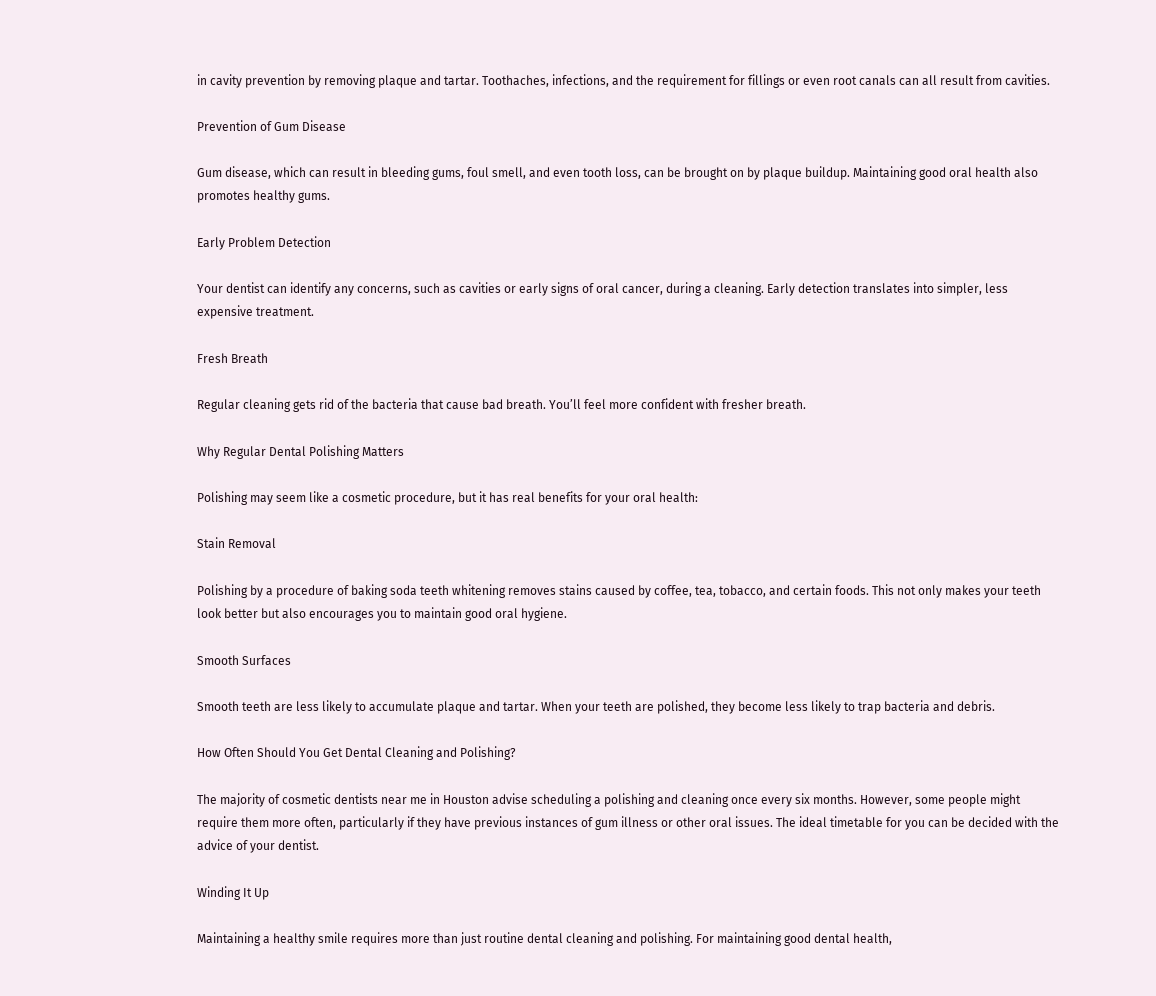in cavity prevention by removing plaque and tartar. Toothaches, infections, and the requirement for fillings or even root canals can all result from cavities.

Prevention of Gum Disease

Gum disease, which can result in bleeding gums, foul smell, and even tooth loss, can be brought on by plaque buildup. Maintaining good oral health also promotes healthy gums.

Early Problem Detection

Your dentist can identify any concerns, such as cavities or early signs of oral cancer, during a cleaning. Early detection translates into simpler, less expensive treatment.

Fresh Breath

Regular cleaning gets rid of the bacteria that cause bad breath. You’ll feel more confident with fresher breath.

Why Regular Dental Polishing Matters

Polishing may seem like a cosmetic procedure, but it has real benefits for your oral health:

Stain Removal

Polishing by a procedure of baking soda teeth whitening removes stains caused by coffee, tea, tobacco, and certain foods. This not only makes your teeth look better but also encourages you to maintain good oral hygiene.

Smooth Surfaces

Smooth teeth are less likely to accumulate plaque and tartar. When your teeth are polished, they become less likely to trap bacteria and debris.

How Often Should You Get Dental Cleaning and Polishing?

The majority of cosmetic dentists near me in Houston advise scheduling a polishing and cleaning once every six months. However, some people might require them more often, particularly if they have previous instances of gum illness or other oral issues. The ideal timetable for you can be decided with the advice of your dentist.

Winding It Up

Maintaining a healthy smile requires more than just routine dental cleaning and polishing. For maintaining good dental health,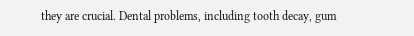they are crucial. Dental problems, including tooth decay, gum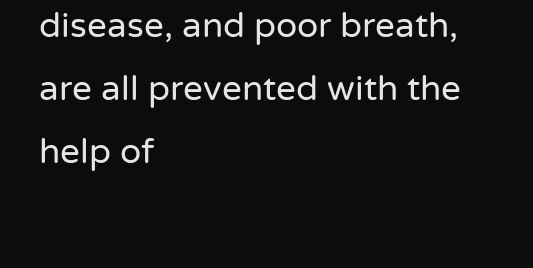disease, and poor breath, are all prevented with the help of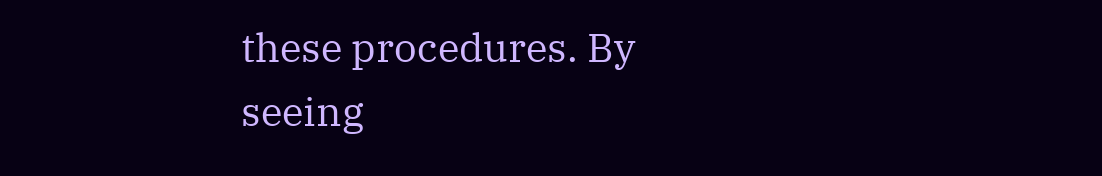these procedures. By seeing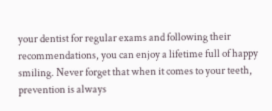your dentist for regular exams and following their recommendations, you can enjoy a lifetime full of happy smiling. Never forget that when it comes to your teeth, prevention is always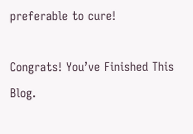preferable to cure!

Congrats! You’ve Finished This Blog.